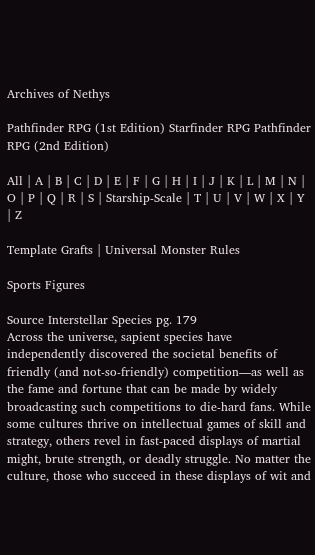Archives of Nethys

Pathfinder RPG (1st Edition) Starfinder RPG Pathfinder RPG (2nd Edition)

All | A | B | C | D | E | F | G | H | I | J | K | L | M | N | O | P | Q | R | S | Starship-Scale | T | U | V | W | X | Y | Z

Template Grafts | Universal Monster Rules

Sports Figures

Source Interstellar Species pg. 179
Across the universe, sapient species have independently discovered the societal benefits of friendly (and not-so-friendly) competition—as well as the fame and fortune that can be made by widely broadcasting such competitions to die-hard fans. While some cultures thrive on intellectual games of skill and strategy, others revel in fast-paced displays of martial might, brute strength, or deadly struggle. No matter the culture, those who succeed in these displays of wit and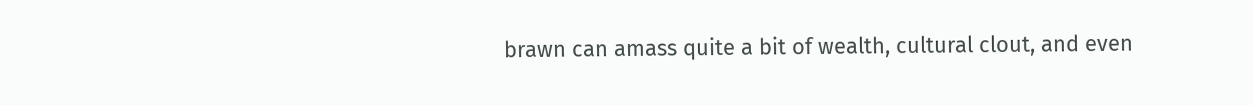brawn can amass quite a bit of wealth, cultural clout, and even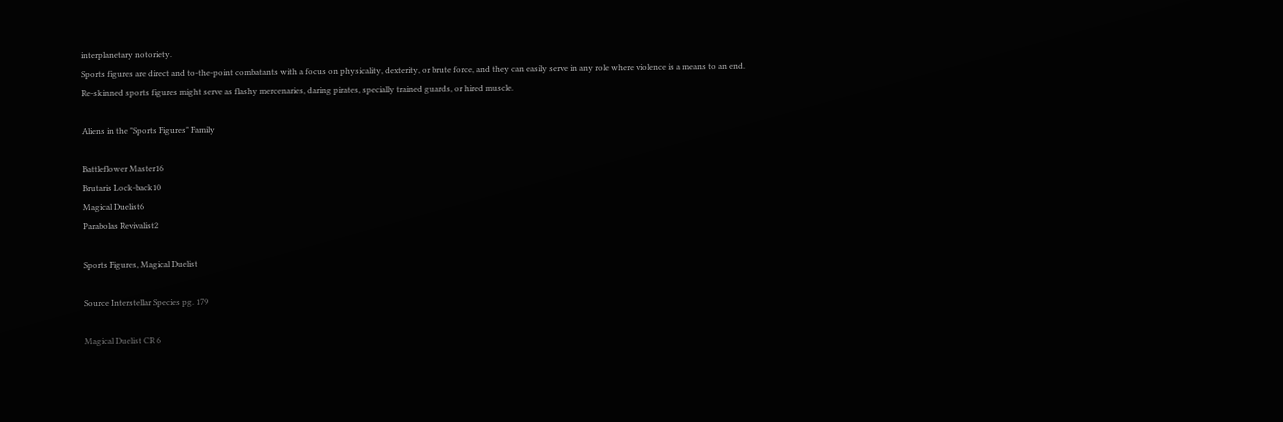interplanetary notoriety.
Sports figures are direct and to-the-point combatants with a focus on physicality, dexterity, or brute force, and they can easily serve in any role where violence is a means to an end. Re-skinned sports figures might serve as flashy mercenaries, daring pirates, specially trained guards, or hired muscle.

Aliens in the "Sports Figures" Family

Battleflower Master16
Brutaris Lock-back10
Magical Duelist6
Parabolas Revivalist2

Sports Figures, Magical Duelist

Source Interstellar Species pg. 179

Magical Duelist CR 6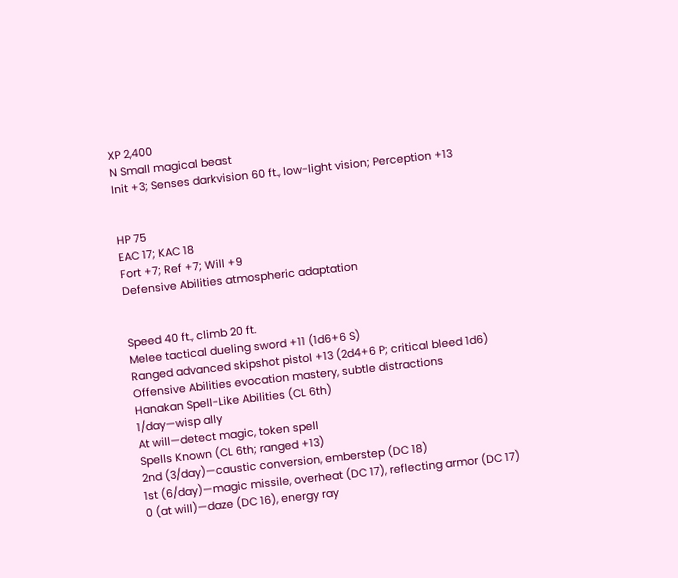XP 2,400
N Small magical beast
Init +3; Senses darkvision 60 ft., low-light vision; Perception +13


HP 75
EAC 17; KAC 18
Fort +7; Ref +7; Will +9
Defensive Abilities atmospheric adaptation


Speed 40 ft., climb 20 ft.
Melee tactical dueling sword +11 (1d6+6 S)
Ranged advanced skipshot pistol +13 (2d4+6 P; critical bleed 1d6)
Offensive Abilities evocation mastery, subtle distractions
Hanakan Spell-Like Abilities (CL 6th)
1/day—wisp ally
At will—detect magic, token spell
Spells Known (CL 6th; ranged +13)
2nd (3/day)—caustic conversion, emberstep (DC 18)
1st (6/day)—magic missile, overheat (DC 17), reflecting armor (DC 17)
0 (at will)—daze (DC 16), energy ray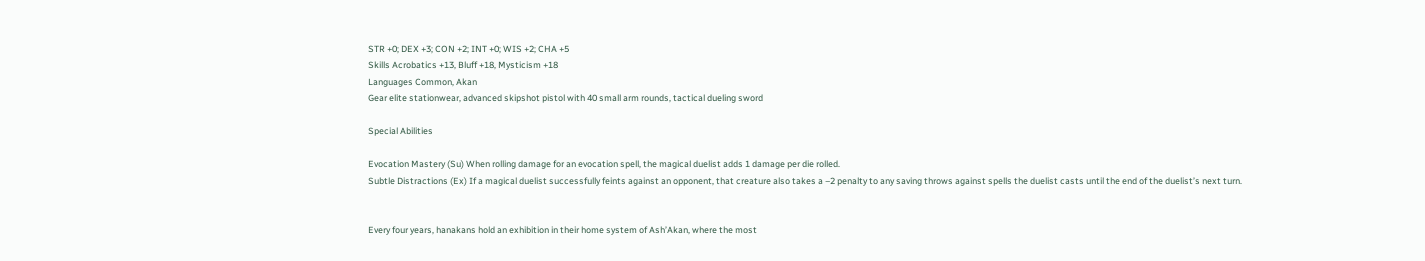STR +0; DEX +3; CON +2; INT +0; WIS +2; CHA +5
Skills Acrobatics +13, Bluff +18, Mysticism +18
Languages Common, Akan
Gear elite stationwear, advanced skipshot pistol with 40 small arm rounds, tactical dueling sword

Special Abilities

Evocation Mastery (Su) When rolling damage for an evocation spell, the magical duelist adds 1 damage per die rolled.
Subtle Distractions (Ex) If a magical duelist successfully feints against an opponent, that creature also takes a –2 penalty to any saving throws against spells the duelist casts until the end of the duelist’s next turn.


Every four years, hanakans hold an exhibition in their home system of Ash’Akan, where the most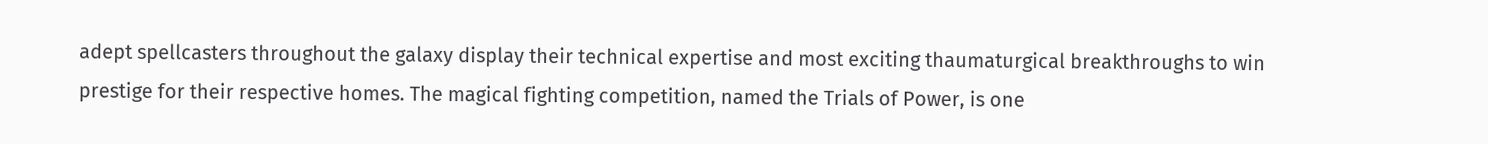adept spellcasters throughout the galaxy display their technical expertise and most exciting thaumaturgical breakthroughs to win prestige for their respective homes. The magical fighting competition, named the Trials of Power, is one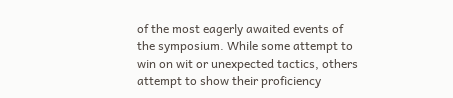of the most eagerly awaited events of the symposium. While some attempt to win on wit or unexpected tactics, others attempt to show their proficiency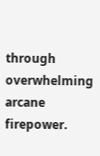through overwhelming arcane firepower.